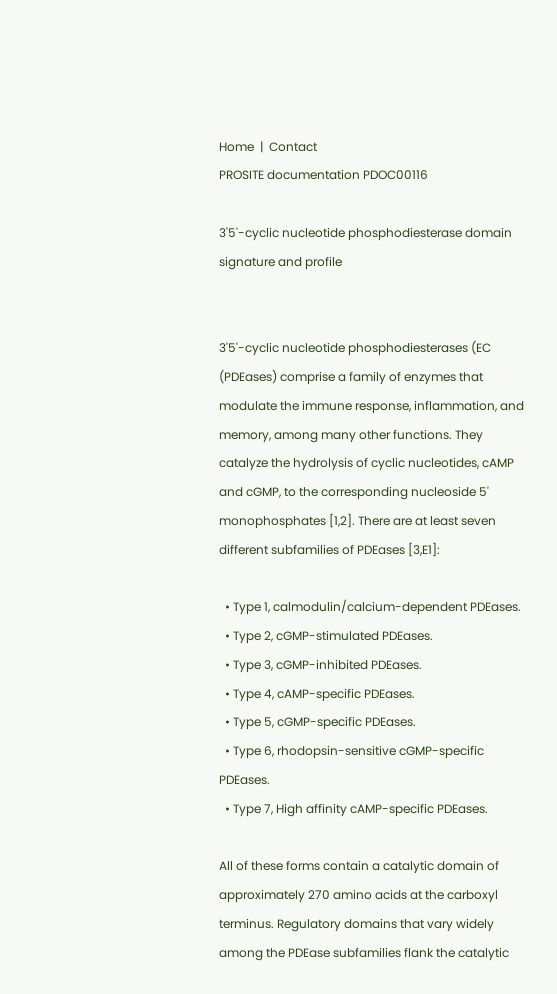Home  |  Contact
PROSITE documentation PDOC00116

3'5'-cyclic nucleotide phosphodiesterase domain signature and profile


3'5'-cyclic nucleotide phosphodiesterases (EC (PDEases) comprise a family of enzymes that modulate the immune response, inflammation, and memory, among many other functions. They catalyze the hydrolysis of cyclic nucleotides, cAMP and cGMP, to the corresponding nucleoside 5' monophosphates [1,2]. There are at least seven different subfamilies of PDEases [3,E1]:

  • Type 1, calmodulin/calcium-dependent PDEases.
  • Type 2, cGMP-stimulated PDEases.
  • Type 3, cGMP-inhibited PDEases.
  • Type 4, cAMP-specific PDEases.
  • Type 5, cGMP-specific PDEases.
  • Type 6, rhodopsin-sensitive cGMP-specific PDEases.
  • Type 7, High affinity cAMP-specific PDEases.

All of these forms contain a catalytic domain of approximately 270 amino acids at the carboxyl terminus. Regulatory domains that vary widely among the PDEase subfamilies flank the catalytic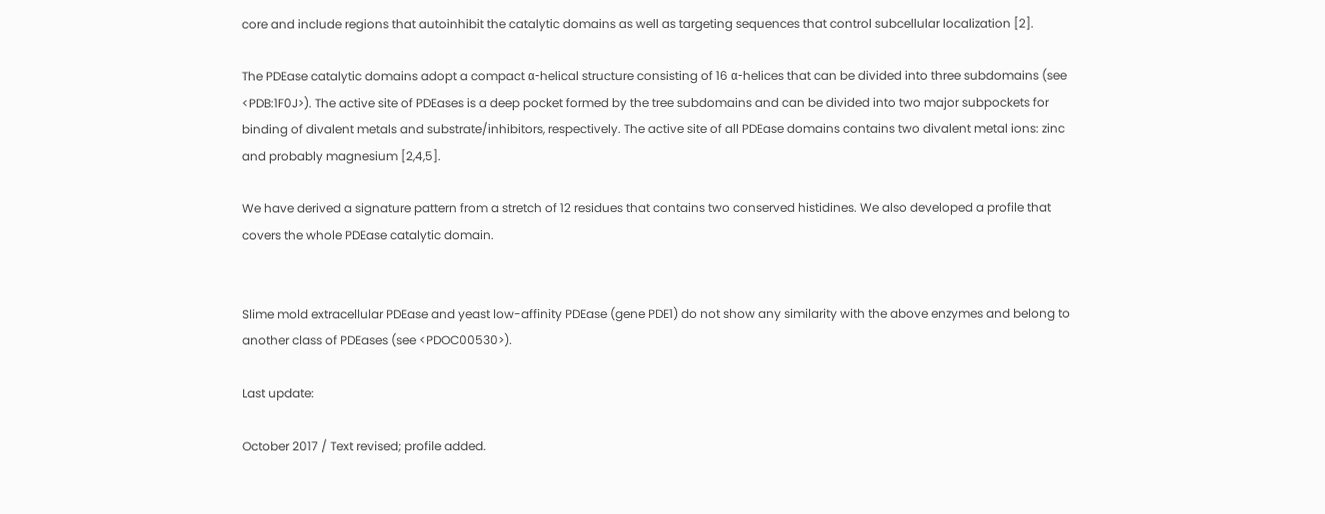core and include regions that autoinhibit the catalytic domains as well as targeting sequences that control subcellular localization [2].

The PDEase catalytic domains adopt a compact α-helical structure consisting of 16 α-helices that can be divided into three subdomains (see <PDB:1F0J>). The active site of PDEases is a deep pocket formed by the tree subdomains and can be divided into two major subpockets for binding of divalent metals and substrate/inhibitors, respectively. The active site of all PDEase domains contains two divalent metal ions: zinc and probably magnesium [2,4,5].

We have derived a signature pattern from a stretch of 12 residues that contains two conserved histidines. We also developed a profile that covers the whole PDEase catalytic domain.


Slime mold extracellular PDEase and yeast low-affinity PDEase (gene PDE1) do not show any similarity with the above enzymes and belong to another class of PDEases (see <PDOC00530>).

Last update:

October 2017 / Text revised; profile added.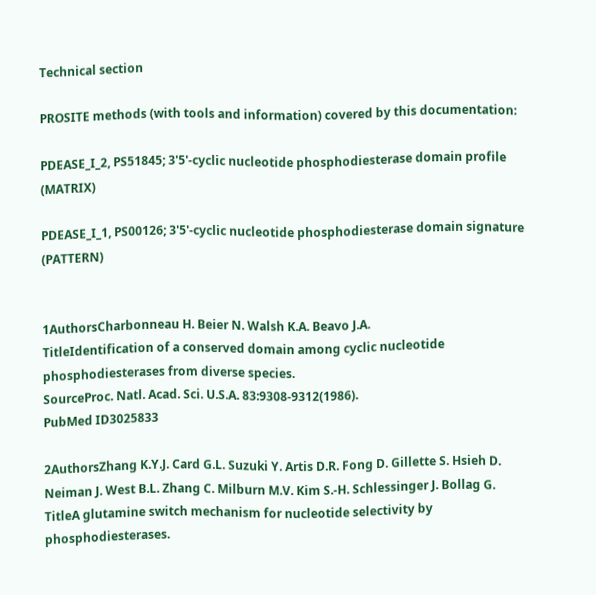Technical section

PROSITE methods (with tools and information) covered by this documentation:

PDEASE_I_2, PS51845; 3'5'-cyclic nucleotide phosphodiesterase domain profile  (MATRIX)

PDEASE_I_1, PS00126; 3'5'-cyclic nucleotide phosphodiesterase domain signature  (PATTERN)


1AuthorsCharbonneau H. Beier N. Walsh K.A. Beavo J.A.
TitleIdentification of a conserved domain among cyclic nucleotide phosphodiesterases from diverse species.
SourceProc. Natl. Acad. Sci. U.S.A. 83:9308-9312(1986).
PubMed ID3025833

2AuthorsZhang K.Y.J. Card G.L. Suzuki Y. Artis D.R. Fong D. Gillette S. Hsieh D. Neiman J. West B.L. Zhang C. Milburn M.V. Kim S.-H. Schlessinger J. Bollag G.
TitleA glutamine switch mechanism for nucleotide selectivity by phosphodiesterases.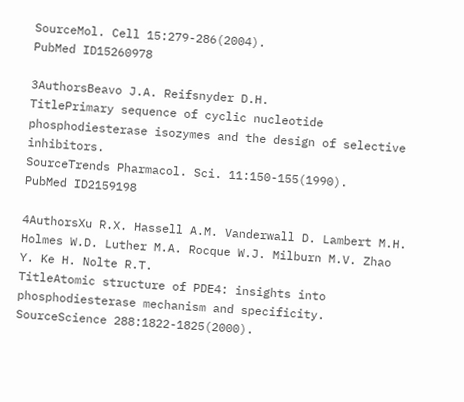SourceMol. Cell 15:279-286(2004).
PubMed ID15260978

3AuthorsBeavo J.A. Reifsnyder D.H.
TitlePrimary sequence of cyclic nucleotide phosphodiesterase isozymes and the design of selective inhibitors.
SourceTrends Pharmacol. Sci. 11:150-155(1990).
PubMed ID2159198

4AuthorsXu R.X. Hassell A.M. Vanderwall D. Lambert M.H. Holmes W.D. Luther M.A. Rocque W.J. Milburn M.V. Zhao Y. Ke H. Nolte R.T.
TitleAtomic structure of PDE4: insights into phosphodiesterase mechanism and specificity.
SourceScience 288:1822-1825(2000).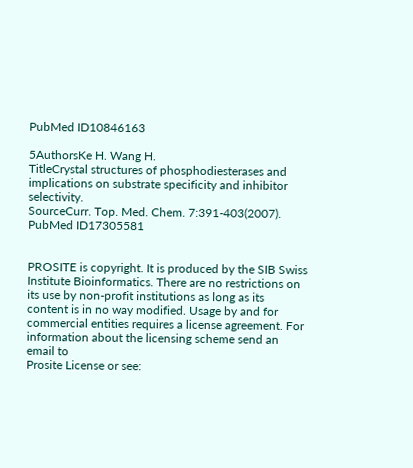PubMed ID10846163

5AuthorsKe H. Wang H.
TitleCrystal structures of phosphodiesterases and implications on substrate specificity and inhibitor selectivity.
SourceCurr. Top. Med. Chem. 7:391-403(2007).
PubMed ID17305581


PROSITE is copyright. It is produced by the SIB Swiss Institute Bioinformatics. There are no restrictions on its use by non-profit institutions as long as its content is in no way modified. Usage by and for commercial entities requires a license agreement. For information about the licensing scheme send an email to
Prosite License or see: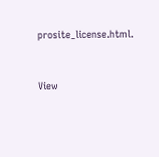prosite_license.html.


View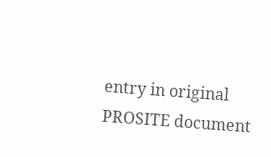entry in original PROSITE document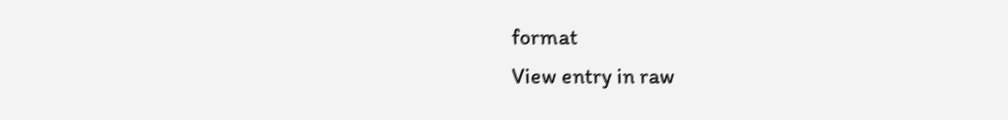format
View entry in raw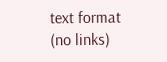text format (no links)